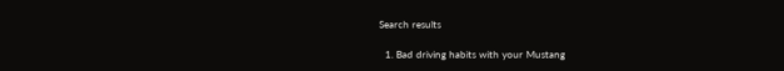Search results

  1. Bad driving habits with your Mustang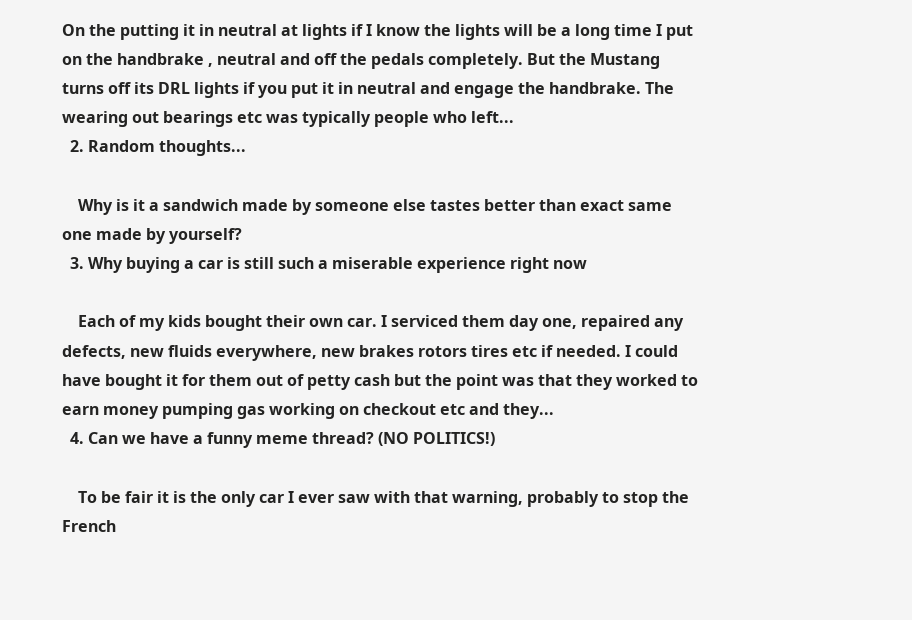On the putting it in neutral at lights if I know the lights will be a long time I put on the handbrake , neutral and off the pedals completely. But the Mustang turns off its DRL lights if you put it in neutral and engage the handbrake. The wearing out bearings etc was typically people who left...
  2. Random thoughts...

    Why is it a sandwich made by someone else tastes better than exact same one made by yourself?
  3. Why buying a car is still such a miserable experience right now

    Each of my kids bought their own car. I serviced them day one, repaired any defects, new fluids everywhere, new brakes rotors tires etc if needed. I could have bought it for them out of petty cash but the point was that they worked to earn money pumping gas working on checkout etc and they...
  4. Can we have a funny meme thread? (NO POLITICS!)

    To be fair it is the only car I ever saw with that warning, probably to stop the French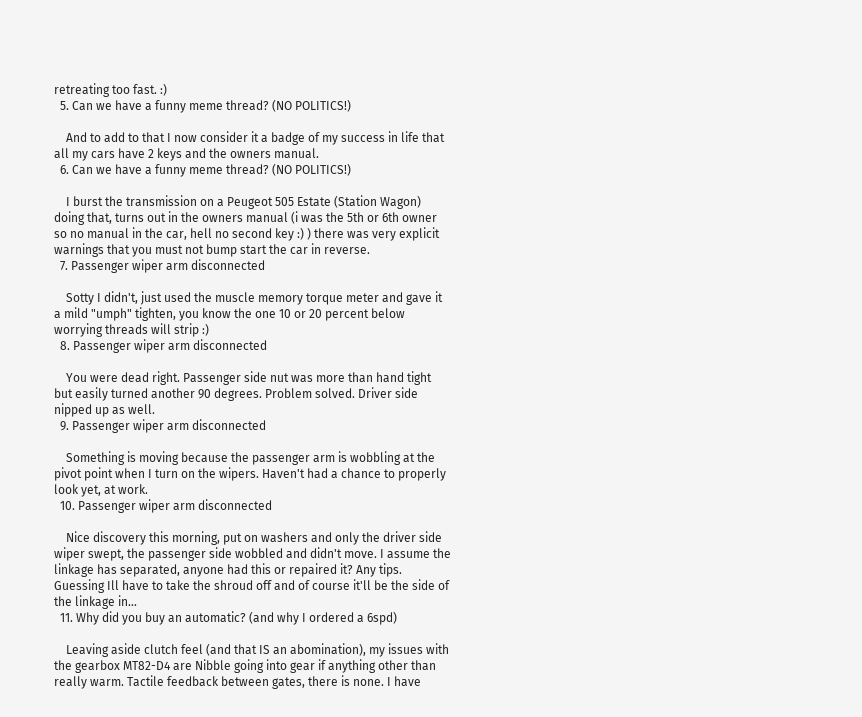retreating too fast. :)
  5. Can we have a funny meme thread? (NO POLITICS!)

    And to add to that I now consider it a badge of my success in life that all my cars have 2 keys and the owners manual.
  6. Can we have a funny meme thread? (NO POLITICS!)

    I burst the transmission on a Peugeot 505 Estate (Station Wagon) doing that, turns out in the owners manual (i was the 5th or 6th owner so no manual in the car, hell no second key :) ) there was very explicit warnings that you must not bump start the car in reverse.
  7. Passenger wiper arm disconnected

    Sotty I didn't, just used the muscle memory torque meter and gave it a mild "umph" tighten, you know the one 10 or 20 percent below worrying threads will strip :)
  8. Passenger wiper arm disconnected

    You were dead right. Passenger side nut was more than hand tight but easily turned another 90 degrees. Problem solved. Driver side nipped up as well.
  9. Passenger wiper arm disconnected

    Something is moving because the passenger arm is wobbling at the pivot point when I turn on the wipers. Haven't had a chance to properly look yet, at work.
  10. Passenger wiper arm disconnected

    Nice discovery this morning, put on washers and only the driver side wiper swept, the passenger side wobbled and didn't move. I assume the linkage has separated, anyone had this or repaired it? Any tips. Guessing Ill have to take the shroud off and of course it'll be the side of the linkage in...
  11. Why did you buy an automatic? (and why I ordered a 6spd)

    Leaving aside clutch feel (and that IS an abomination), my issues with the gearbox MT82-D4 are Nibble going into gear if anything other than really warm. Tactile feedback between gates, there is none. I have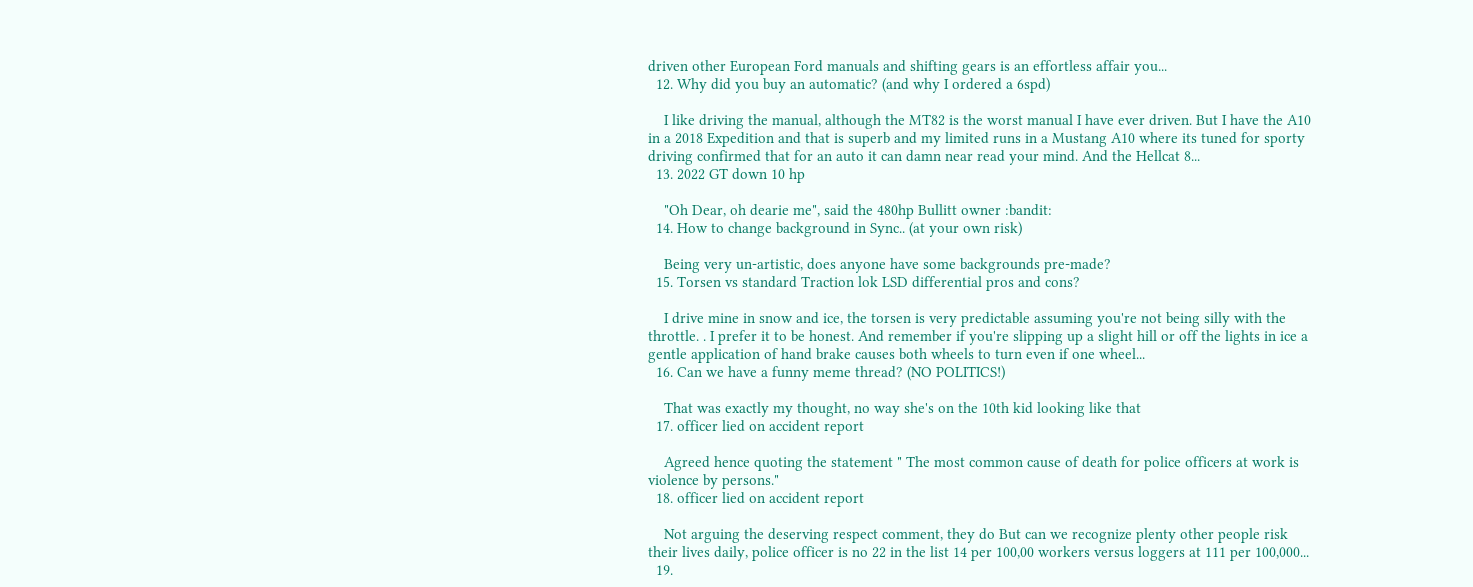driven other European Ford manuals and shifting gears is an effortless affair you...
  12. Why did you buy an automatic? (and why I ordered a 6spd)

    I like driving the manual, although the MT82 is the worst manual I have ever driven. But I have the A10 in a 2018 Expedition and that is superb and my limited runs in a Mustang A10 where its tuned for sporty driving confirmed that for an auto it can damn near read your mind. And the Hellcat 8...
  13. 2022 GT down 10 hp

    "Oh Dear, oh dearie me", said the 480hp Bullitt owner :bandit:
  14. How to change background in Sync.. (at your own risk)

    Being very un-artistic, does anyone have some backgrounds pre-made?
  15. Torsen vs standard Traction lok LSD differential pros and cons?

    I drive mine in snow and ice, the torsen is very predictable assuming you're not being silly with the throttle. . I prefer it to be honest. And remember if you're slipping up a slight hill or off the lights in ice a gentle application of hand brake causes both wheels to turn even if one wheel...
  16. Can we have a funny meme thread? (NO POLITICS!)

    That was exactly my thought, no way she's on the 10th kid looking like that
  17. officer lied on accident report

    Agreed hence quoting the statement " The most common cause of death for police officers at work is violence by persons."
  18. officer lied on accident report

    Not arguing the deserving respect comment, they do But can we recognize plenty other people risk their lives daily, police officer is no 22 in the list 14 per 100,00 workers versus loggers at 111 per 100,000...
  19.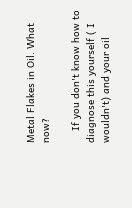Metal Flakes in Oil. What now?

    If you don't know how to diagnose this yourself ( I wouldn't) and your oil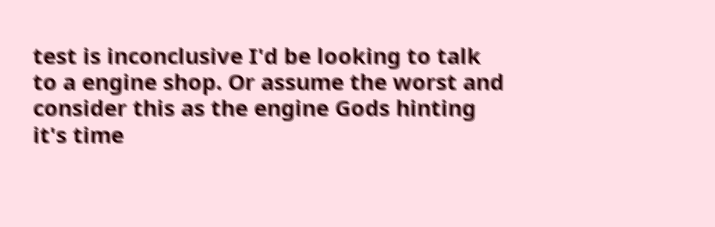test is inconclusive I'd be looking to talk to a engine shop. Or assume the worst and consider this as the engine Gods hinting it's time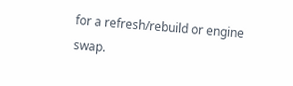for a refresh/rebuild or engine swap.